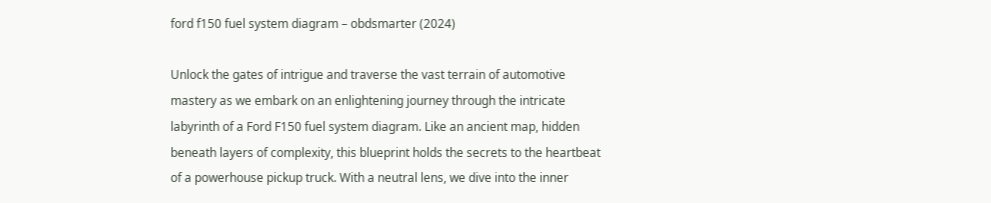ford f150 fuel system diagram – obdsmarter (2024)

Unlock the gates of intrigue and traverse the vast terrain of automotive mastery as we embark on an enlightening journey through the intricate labyrinth of a Ford F150 fuel system diagram. Like an ancient map, hidden beneath layers of complexity, this blueprint holds the secrets to the heartbeat of a powerhouse pickup truck. With a neutral lens, we dive into the inner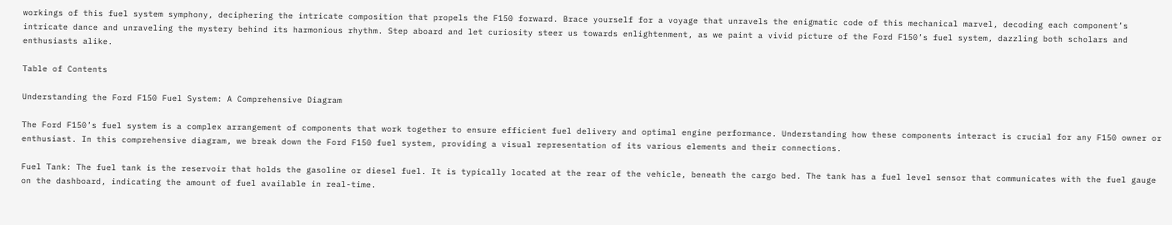workings of this fuel system symphony, deciphering the intricate composition that propels the F150 forward. Brace yourself for a voyage that unravels the enigmatic code of this mechanical marvel, decoding each component’s intricate dance and unraveling the mystery behind its harmonious rhythm. Step aboard and let curiosity steer us towards enlightenment, as we paint a vivid picture of the Ford F150’s fuel system, dazzling both scholars and enthusiasts alike.

Table of Contents

Understanding the Ford F150 Fuel System: A Comprehensive Diagram

The Ford F150’s fuel system is a complex arrangement of components that work together to ensure efficient fuel delivery and optimal engine performance. Understanding how these components interact is crucial for any F150 owner or enthusiast. In this comprehensive diagram, we break down the Ford F150 fuel system, providing a visual representation of its various elements and their connections.

Fuel Tank: The fuel tank is the reservoir that holds the gasoline or diesel fuel. It is typically located at the rear of the vehicle, beneath the cargo bed. The tank has a fuel level sensor that communicates with the fuel gauge on the dashboard, indicating the amount of fuel available in real-time.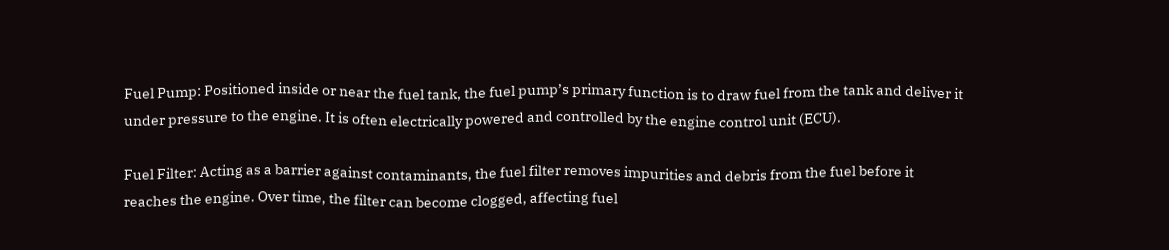Fuel Pump: Positioned inside or near the fuel tank, the fuel pump’s primary function is to draw fuel from the tank and deliver it under pressure to the engine. It is often electrically powered and controlled by the engine control unit (ECU).

Fuel Filter: Acting as a barrier against contaminants, the fuel filter removes impurities and debris from the fuel before it reaches the engine. Over time, the filter can become clogged, affecting fuel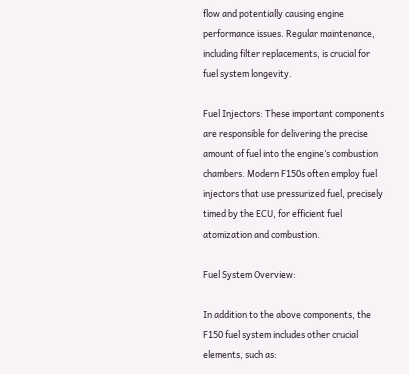flow and potentially causing engine performance issues. Regular maintenance, including filter replacements, is crucial for fuel system longevity.

Fuel Injectors: These important components are responsible for delivering the precise amount of fuel into the engine’s combustion chambers. Modern F150s often employ fuel injectors that use pressurized fuel, precisely timed by the ECU, for efficient fuel atomization and combustion.

Fuel System Overview:

In addition to the above components, the F150 fuel system includes other crucial elements, such as: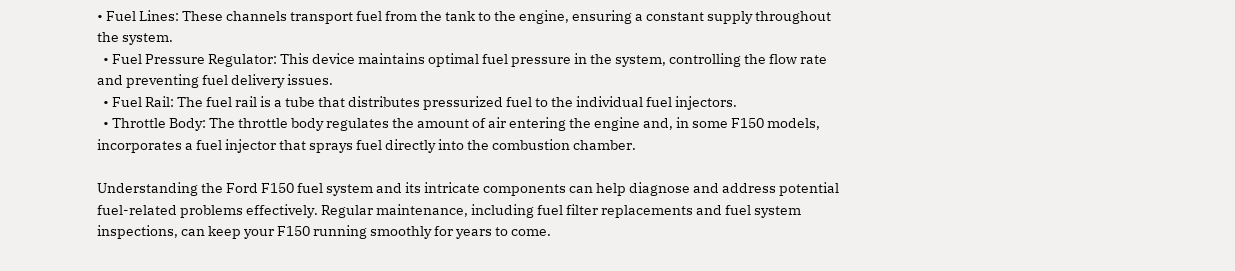• Fuel Lines: These channels transport fuel from the tank to the engine, ensuring a constant supply throughout the system.
  • Fuel Pressure Regulator: This device maintains optimal fuel pressure in the system, controlling the flow rate and preventing fuel delivery issues.
  • Fuel Rail: The fuel rail is a tube that distributes pressurized fuel to the individual fuel injectors.
  • Throttle Body: The throttle body regulates the amount of air entering the engine and, in some F150 models, incorporates a fuel injector that sprays fuel directly into the combustion chamber.

Understanding the Ford F150 fuel system and its intricate components can help diagnose and address potential fuel-related problems effectively. Regular maintenance, including fuel filter replacements and fuel system inspections, can keep your F150 running smoothly for years to come.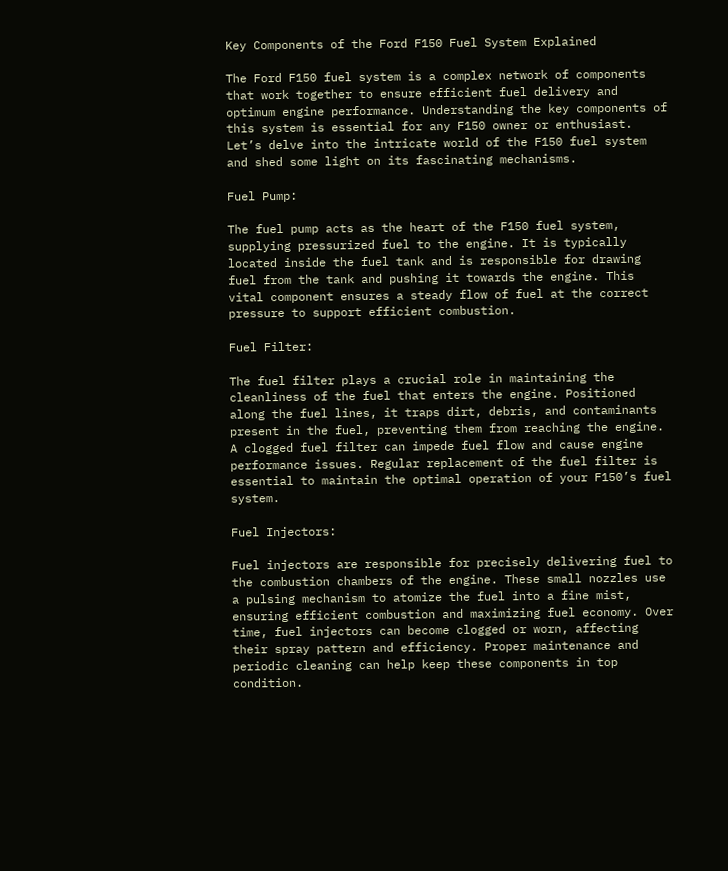Key Components of the Ford F150 Fuel System Explained

The Ford F150 fuel system is a complex network of components that work together to ensure efficient fuel delivery and optimum engine performance. Understanding the key components of this system is essential for any F150 owner or enthusiast. Let’s delve into the intricate world of the F150 fuel system and shed some light on its fascinating mechanisms.

Fuel Pump:

The fuel pump acts as the heart of the F150 fuel system, supplying pressurized fuel to the engine. It is typically located inside the fuel tank and is responsible for drawing fuel from the tank and pushing it towards the engine. This vital component ensures a steady flow of fuel at the correct pressure to support efficient combustion.

Fuel Filter:

The fuel filter plays a crucial role in maintaining the cleanliness of the fuel that enters the engine. Positioned along the fuel lines, it traps dirt, debris, and contaminants present in the fuel, preventing them from reaching the engine. A clogged fuel filter can impede fuel flow and cause engine performance issues. Regular replacement of the fuel filter is essential to maintain the optimal operation of your F150’s fuel system.

Fuel Injectors:

Fuel injectors are responsible for precisely delivering fuel to the combustion chambers of the engine. These small nozzles use a pulsing mechanism to atomize the fuel into a fine mist, ensuring efficient combustion and maximizing fuel economy. Over time, fuel injectors can become clogged or worn, affecting their spray pattern and efficiency. Proper maintenance and periodic cleaning can help keep these components in top condition.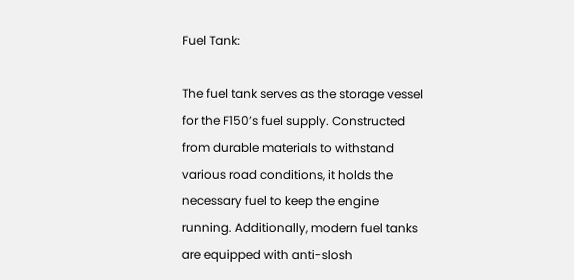Fuel Tank:

The fuel tank serves as the storage vessel for the F150’s fuel supply. Constructed from durable materials to withstand various road conditions, it holds the necessary fuel to keep the engine running. Additionally, modern fuel tanks are equipped with anti-slosh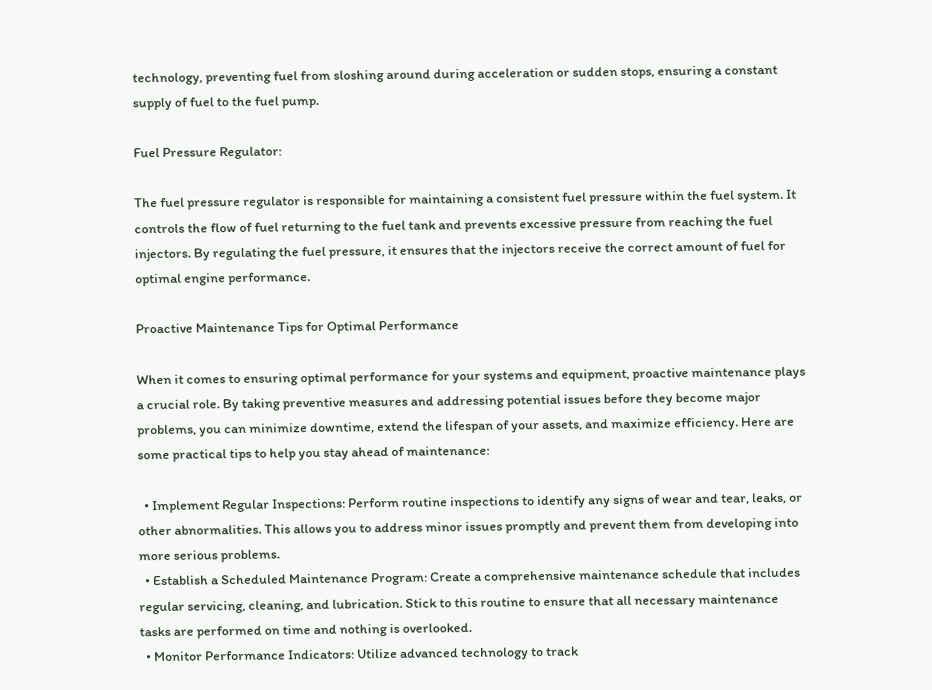technology, preventing fuel from sloshing around during acceleration or sudden stops, ensuring a constant supply of fuel to the fuel pump.

Fuel Pressure Regulator:

The fuel pressure regulator is responsible for maintaining a consistent fuel pressure within the fuel system. It controls the flow of fuel returning to the fuel tank and prevents excessive pressure from reaching the fuel injectors. By regulating the fuel pressure, it ensures that the injectors receive the correct amount of fuel for optimal engine performance.

Proactive Maintenance Tips for Optimal Performance

When it comes to ensuring optimal performance for your systems and equipment, proactive maintenance plays a crucial role. By taking preventive measures and addressing potential issues before they become major problems, you can minimize downtime, extend the lifespan of your assets, and maximize efficiency. Here are some practical tips to help you stay ahead of maintenance:

  • Implement Regular Inspections: Perform routine inspections to identify any signs of wear and tear, leaks, or other abnormalities. This allows you to address minor issues promptly and prevent them from developing into more serious problems.
  • Establish a Scheduled Maintenance Program: Create a comprehensive maintenance schedule that includes regular servicing, cleaning, and lubrication. Stick to this routine to ensure that all necessary maintenance tasks are performed on time and nothing is overlooked.
  • Monitor Performance Indicators: Utilize advanced technology to track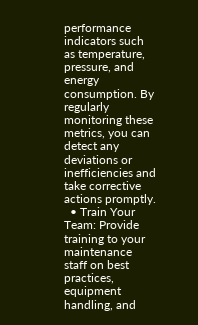performance indicators such as temperature, pressure, and energy consumption. By regularly monitoring these metrics, you can detect any deviations or inefficiencies and take corrective actions promptly.
  • Train Your Team: Provide training to your maintenance staff on best practices, equipment handling, and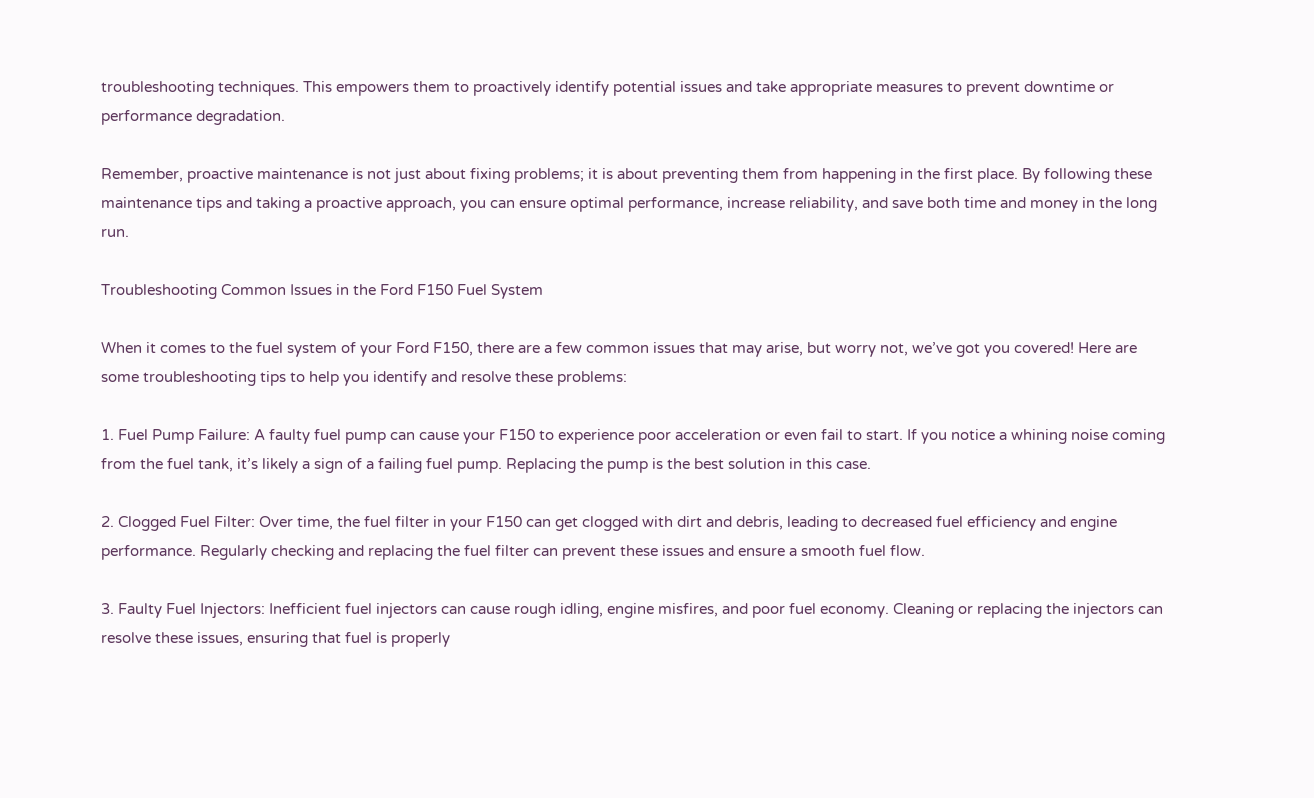troubleshooting techniques. This empowers them to proactively identify potential issues and take appropriate measures to prevent downtime or performance degradation.

Remember, proactive maintenance is not just about fixing problems; it is about preventing them from happening in the first place. By following these maintenance tips and taking a proactive approach, you can ensure optimal performance, increase reliability, and save both time and money in the long run.

Troubleshooting Common Issues in the Ford F150 Fuel System

When it comes to the fuel system of your Ford F150, there are a few common issues that may arise, but worry not, we’ve got you covered! Here are some troubleshooting tips to help you identify and resolve these problems:

1. Fuel Pump Failure: A faulty fuel pump can cause your F150 to experience poor acceleration or even fail to start. If you notice a whining noise coming from the fuel tank, it’s likely a sign of a failing fuel pump. Replacing the pump is the best solution in this case.

2. Clogged Fuel Filter: Over time, the fuel filter in your F150 can get clogged with dirt and debris, leading to decreased fuel efficiency and engine performance. Regularly checking and replacing the fuel filter can prevent these issues and ensure a smooth fuel flow.

3. Faulty Fuel Injectors: Inefficient fuel injectors can cause rough idling, engine misfires, and poor fuel economy. Cleaning or replacing the injectors can resolve these issues, ensuring that fuel is properly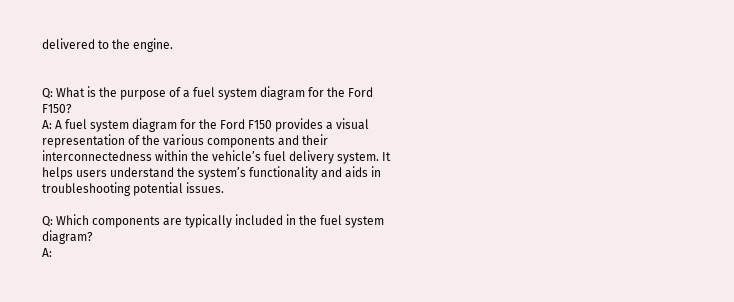delivered to the engine.


Q: What is the purpose of a fuel system diagram for the Ford F150?
A: A fuel system diagram for the Ford F150 provides a visual representation of the various components and their interconnectedness within the vehicle’s fuel delivery system. It helps users understand the system’s functionality and aids in troubleshooting potential issues.

Q: Which components are typically included in the fuel system diagram?
A: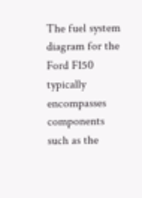The fuel system diagram for the Ford F150 typically encompasses components such as the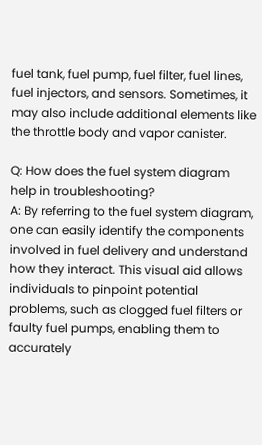fuel tank, fuel pump, fuel filter, fuel lines, fuel injectors, and sensors. Sometimes, it may also include additional elements like the throttle body and vapor canister.

Q: How does the fuel system diagram help in troubleshooting?
A: By referring to the fuel system diagram, one can easily identify the components involved in fuel delivery and understand how they interact. This visual aid allows individuals to pinpoint potential problems, such as clogged fuel filters or faulty fuel pumps, enabling them to accurately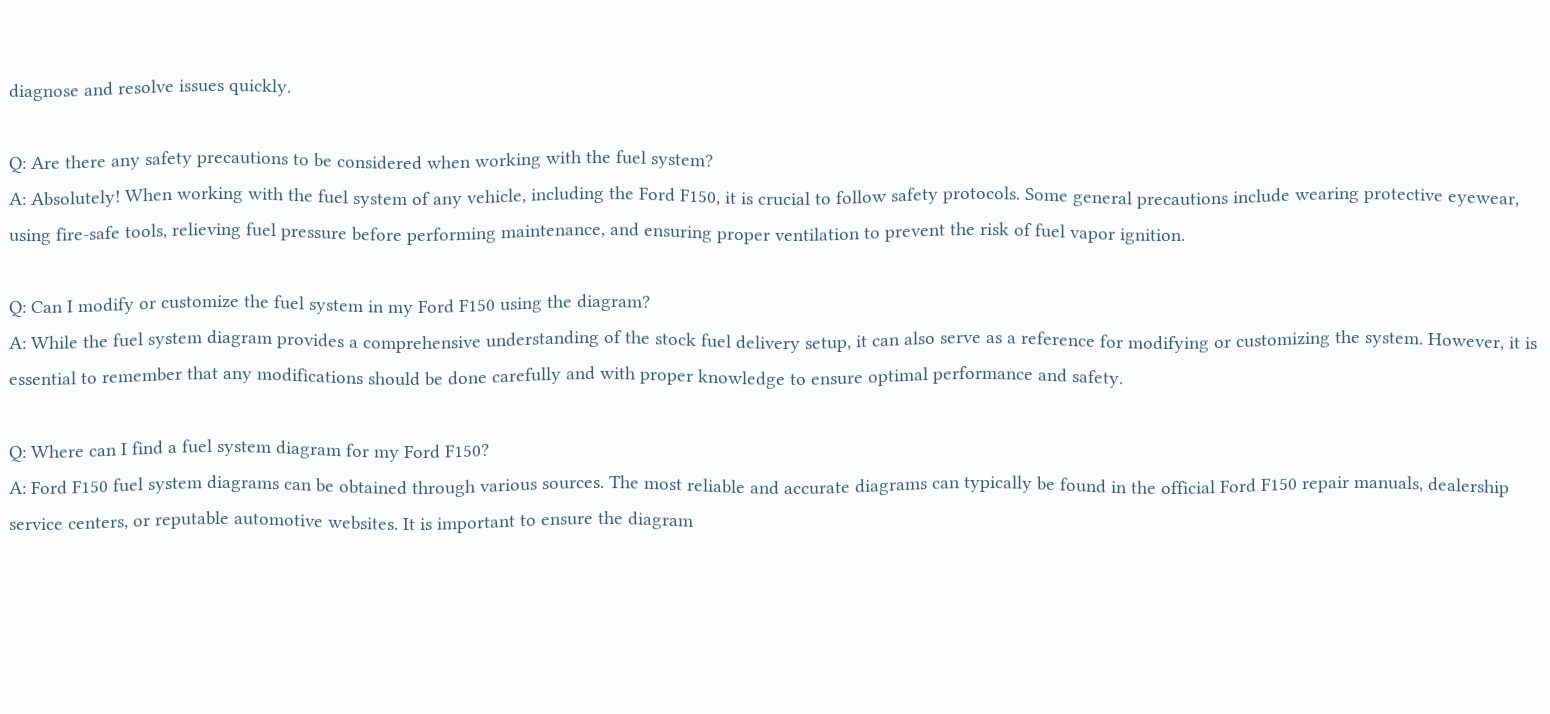diagnose and resolve issues quickly.

Q: Are there any safety precautions to be considered when working with the fuel system?
A: Absolutely! When working with the fuel system of any vehicle, including the Ford F150, it is crucial to follow safety protocols. Some general precautions include wearing protective eyewear, using fire-safe tools, relieving fuel pressure before performing maintenance, and ensuring proper ventilation to prevent the risk of fuel vapor ignition.

Q: Can I modify or customize the fuel system in my Ford F150 using the diagram?
A: While the fuel system diagram provides a comprehensive understanding of the stock fuel delivery setup, it can also serve as a reference for modifying or customizing the system. However, it is essential to remember that any modifications should be done carefully and with proper knowledge to ensure optimal performance and safety.

Q: Where can I find a fuel system diagram for my Ford F150?
A: Ford F150 fuel system diagrams can be obtained through various sources. The most reliable and accurate diagrams can typically be found in the official Ford F150 repair manuals, dealership service centers, or reputable automotive websites. It is important to ensure the diagram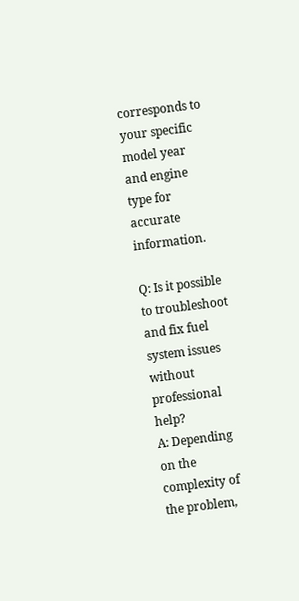corresponds to your specific model year and engine type for accurate information.

Q: Is it possible to troubleshoot and fix fuel system issues without professional help?
A: Depending on the complexity of the problem,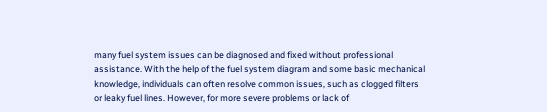many fuel system issues can be diagnosed and fixed without professional assistance. With the help of the fuel system diagram and some basic mechanical knowledge, individuals can often resolve common issues, such as clogged filters or leaky fuel lines. However, for more severe problems or lack of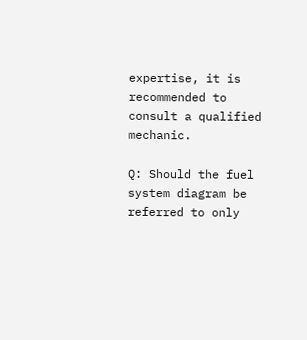expertise, it is recommended to consult a qualified mechanic.

Q: Should the fuel system diagram be referred to only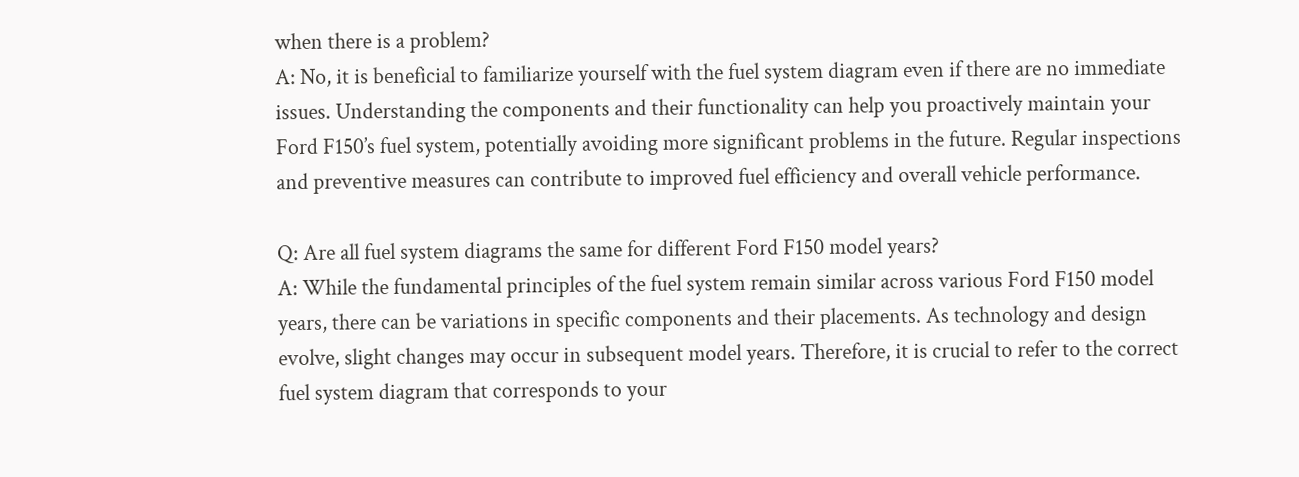when there is a problem?
A: No, it is beneficial to familiarize yourself with the fuel system diagram even if there are no immediate issues. Understanding the components and their functionality can help you proactively maintain your Ford F150’s fuel system, potentially avoiding more significant problems in the future. Regular inspections and preventive measures can contribute to improved fuel efficiency and overall vehicle performance.

Q: Are all fuel system diagrams the same for different Ford F150 model years?
A: While the fundamental principles of the fuel system remain similar across various Ford F150 model years, there can be variations in specific components and their placements. As technology and design evolve, slight changes may occur in subsequent model years. Therefore, it is crucial to refer to the correct fuel system diagram that corresponds to your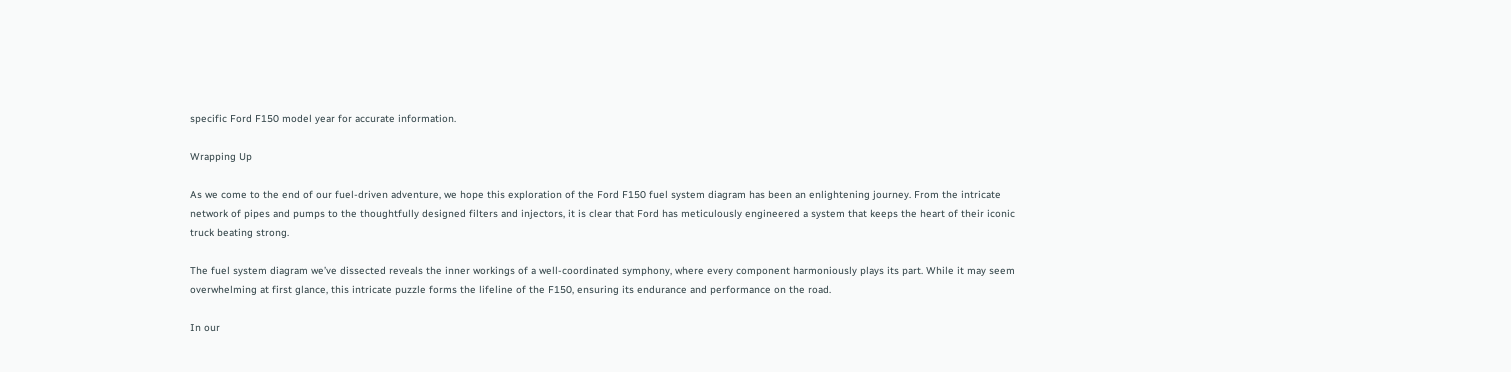specific Ford F150 model year for accurate information.

Wrapping Up

As we come to the end of our fuel-driven adventure, we hope this exploration of the Ford F150 fuel system diagram has been an enlightening journey. From the intricate network of pipes and pumps to the thoughtfully designed filters and injectors, it is clear that Ford has meticulously engineered a system that keeps the heart of their iconic truck beating strong.

The fuel system diagram we’ve dissected reveals the inner workings of a well-coordinated symphony, where every component harmoniously plays its part. While it may seem overwhelming at first glance, this intricate puzzle forms the lifeline of the F150, ensuring its endurance and performance on the road.

In our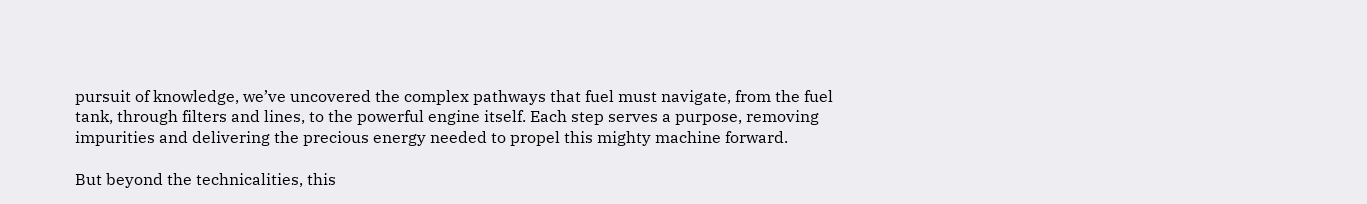pursuit of knowledge, we’ve uncovered the complex pathways that fuel must navigate, from the fuel tank, through filters and lines, to the powerful engine itself. Each step serves a purpose, removing impurities and delivering the precious energy needed to propel this mighty machine forward.

But beyond the technicalities, this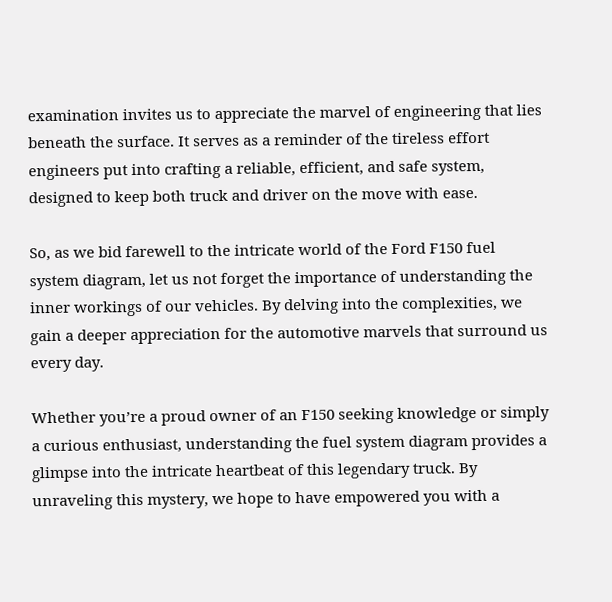examination invites us to appreciate the marvel of engineering that lies beneath the surface. It serves as a reminder of the tireless effort engineers put into crafting a reliable, efficient, and safe system, designed to keep both truck and driver on the move with ease.

So, as we bid farewell to the intricate world of the Ford F150 fuel system diagram, let us not forget the importance of understanding the inner workings of our vehicles. By delving into the complexities, we gain a deeper appreciation for the automotive marvels that surround us every day.

Whether you’re a proud owner of an F150 seeking knowledge or simply a curious enthusiast, understanding the fuel system diagram provides a glimpse into the intricate heartbeat of this legendary truck. By unraveling this mystery, we hope to have empowered you with a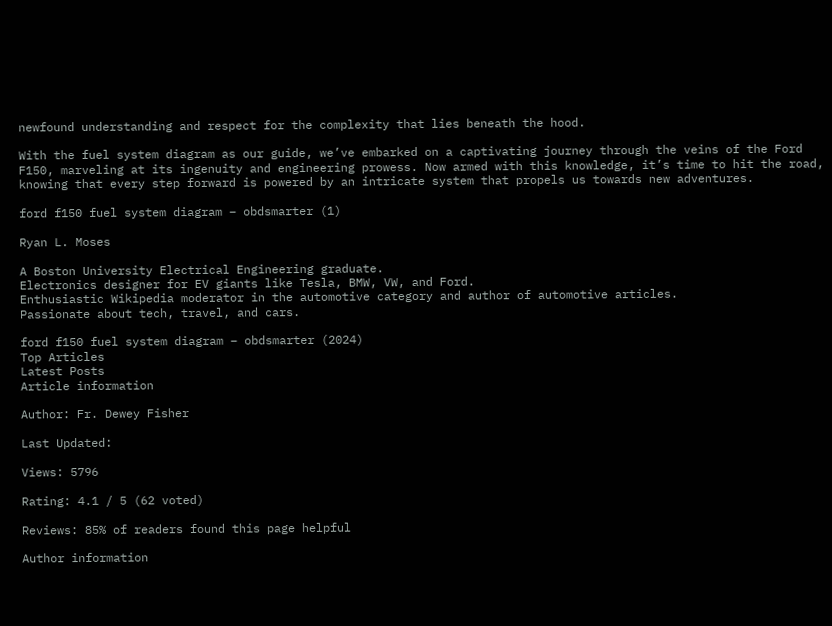newfound understanding and respect for the complexity that lies beneath the hood.

With the fuel system diagram as our guide, we’ve embarked on a captivating journey through the veins of the Ford F150, marveling at its ingenuity and engineering prowess. Now armed with this knowledge, it’s time to hit the road, knowing that every step forward is powered by an intricate system that propels us towards new adventures.

ford f150 fuel system diagram – obdsmarter (1)

Ryan L. Moses

A Boston University Electrical Engineering graduate.
Electronics designer for EV giants like Tesla, BMW, VW, and Ford.
Enthusiastic Wikipedia moderator in the automotive category and author of automotive articles.
Passionate about tech, travel, and cars.

ford f150 fuel system diagram – obdsmarter (2024)
Top Articles
Latest Posts
Article information

Author: Fr. Dewey Fisher

Last Updated:

Views: 5796

Rating: 4.1 / 5 (62 voted)

Reviews: 85% of readers found this page helpful

Author information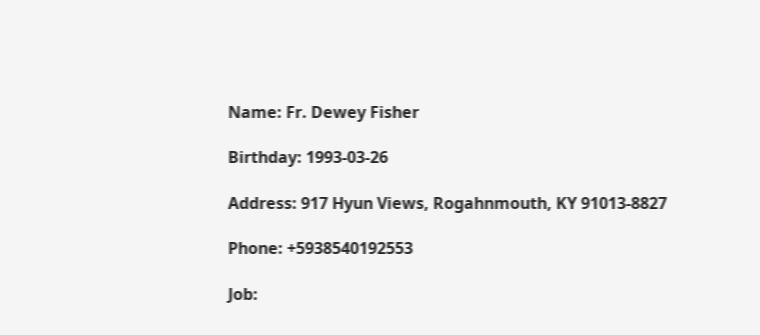Name: Fr. Dewey Fisher

Birthday: 1993-03-26

Address: 917 Hyun Views, Rogahnmouth, KY 91013-8827

Phone: +5938540192553

Job: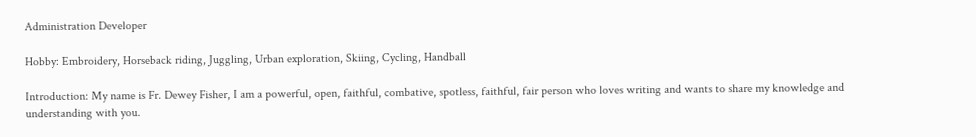Administration Developer

Hobby: Embroidery, Horseback riding, Juggling, Urban exploration, Skiing, Cycling, Handball

Introduction: My name is Fr. Dewey Fisher, I am a powerful, open, faithful, combative, spotless, faithful, fair person who loves writing and wants to share my knowledge and understanding with you.